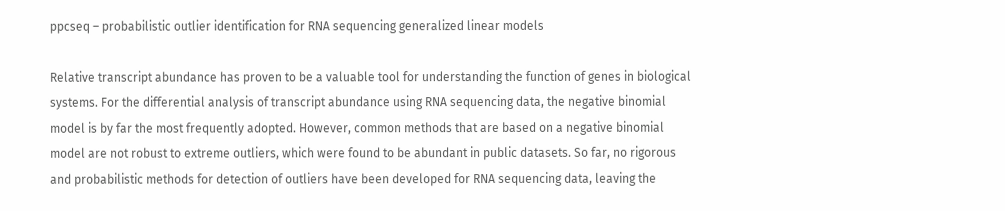ppcseq – probabilistic outlier identification for RNA sequencing generalized linear models

Relative transcript abundance has proven to be a valuable tool for understanding the function of genes in biological systems. For the differential analysis of transcript abundance using RNA sequencing data, the negative binomial model is by far the most frequently adopted. However, common methods that are based on a negative binomial model are not robust to extreme outliers, which were found to be abundant in public datasets. So far, no rigorous and probabilistic methods for detection of outliers have been developed for RNA sequencing data, leaving the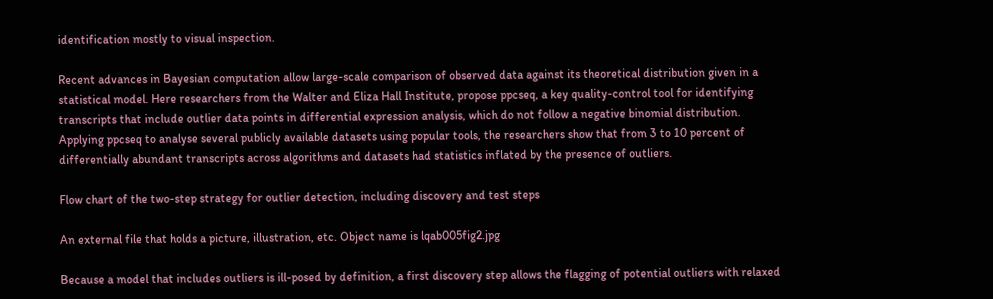identification mostly to visual inspection.

Recent advances in Bayesian computation allow large-scale comparison of observed data against its theoretical distribution given in a statistical model. Here researchers from the Walter and Eliza Hall Institute, propose ppcseq, a key quality-control tool for identifying transcripts that include outlier data points in differential expression analysis, which do not follow a negative binomial distribution. Applying ppcseq to analyse several publicly available datasets using popular tools, the researchers show that from 3 to 10 percent of differentially abundant transcripts across algorithms and datasets had statistics inflated by the presence of outliers.

Flow chart of the two-step strategy for outlier detection, including discovery and test steps

An external file that holds a picture, illustration, etc. Object name is lqab005fig2.jpg

Because a model that includes outliers is ill-posed by definition, a first discovery step allows the flagging of potential outliers with relaxed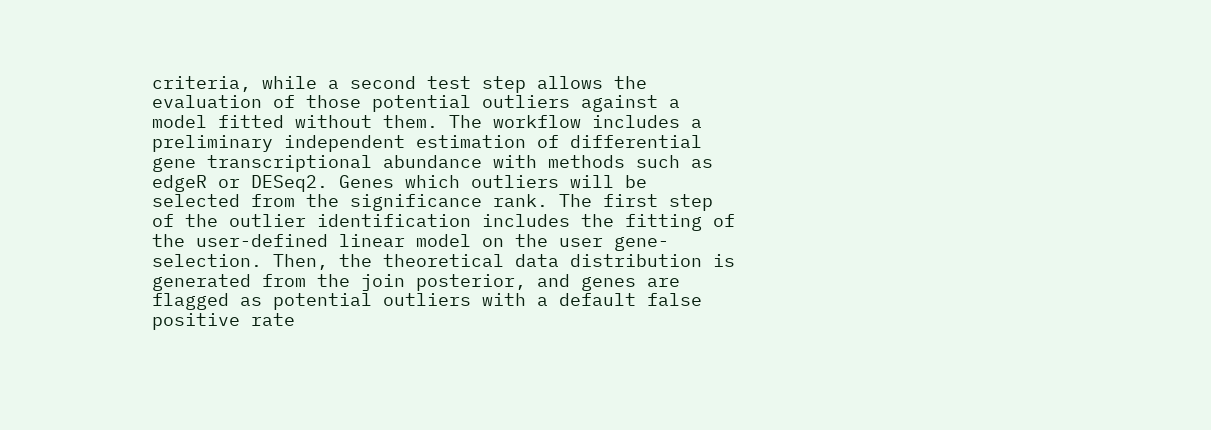criteria, while a second test step allows the evaluation of those potential outliers against a model fitted without them. The workflow includes a preliminary independent estimation of differential gene transcriptional abundance with methods such as edgeR or DESeq2. Genes which outliers will be selected from the significance rank. The first step of the outlier identification includes the fitting of the user-defined linear model on the user gene-selection. Then, the theoretical data distribution is generated from the join posterior, and genes are flagged as potential outliers with a default false positive rate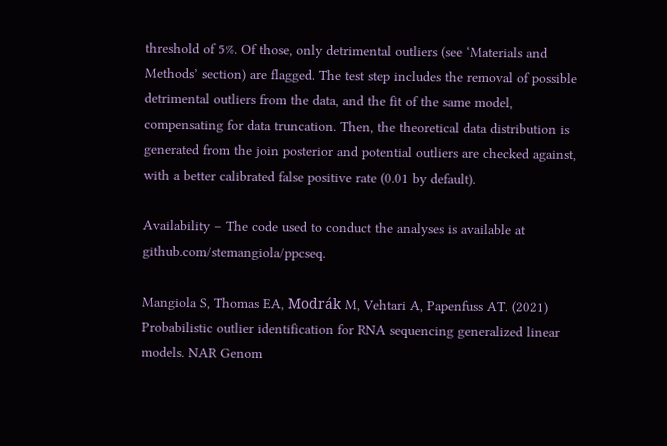threshold of 5%. Of those, only detrimental outliers (see ‘Materials and Methods’ section) are flagged. The test step includes the removal of possible detrimental outliers from the data, and the fit of the same model, compensating for data truncation. Then, the theoretical data distribution is generated from the join posterior and potential outliers are checked against, with a better calibrated false positive rate (0.01 by default).

Availability – The code used to conduct the analyses is available at github.com/stemangiola/ppcseq.

Mangiola S, Thomas EA, Modrák M, Vehtari A, Papenfuss AT. (2021) Probabilistic outlier identification for RNA sequencing generalized linear models. NAR Genom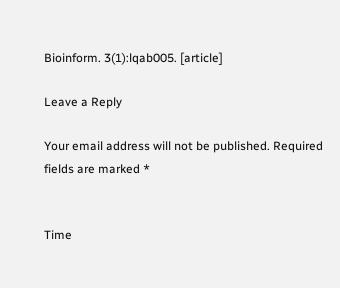Bioinform. 3(1):lqab005. [article]

Leave a Reply

Your email address will not be published. Required fields are marked *


Time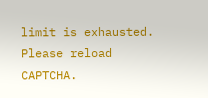limit is exhausted. Please reload CAPTCHA.